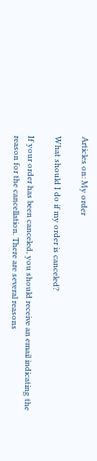Articles on: My order

What should I do if my order is canceled?

If your order has been canceled, you should receive an email indicating the reason for the cancellation. There are several reasons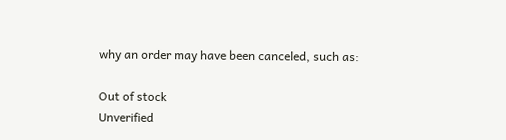why an order may have been canceled, such as:

Out of stock
Unverified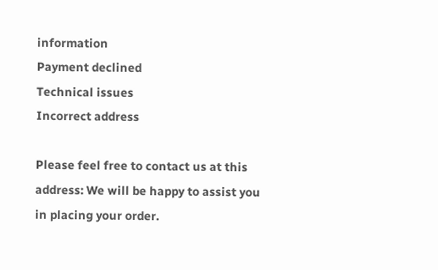information
Payment declined
Technical issues
Incorrect address

Please feel free to contact us at this address: We will be happy to assist you in placing your order.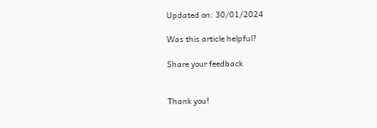Updated on: 30/01/2024

Was this article helpful?

Share your feedback


Thank you!